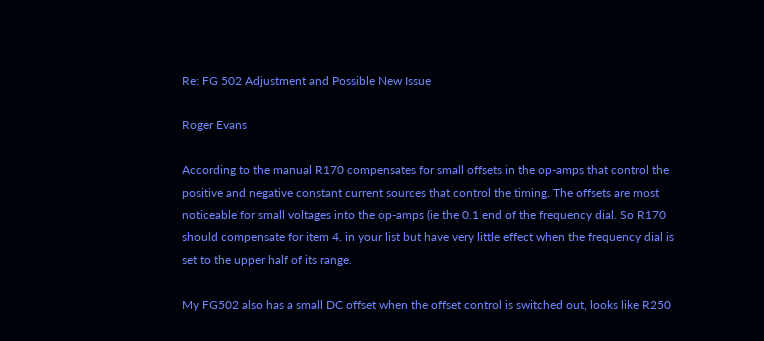Re: FG 502 Adjustment and Possible New Issue

Roger Evans

According to the manual R170 compensates for small offsets in the op-amps that control the positive and negative constant current sources that control the timing. The offsets are most noticeable for small voltages into the op-amps (ie the 0.1 end of the frequency dial. So R170 should compensate for item 4. in your list but have very little effect when the frequency dial is set to the upper half of its range.

My FG502 also has a small DC offset when the offset control is switched out, looks like R250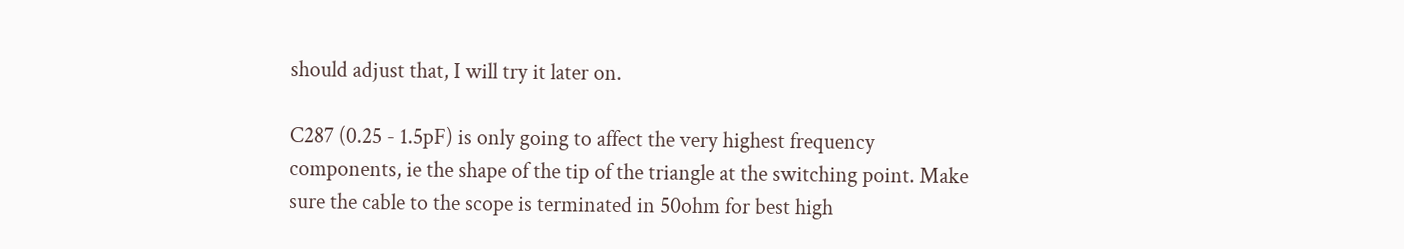should adjust that, I will try it later on.

C287 (0.25 - 1.5pF) is only going to affect the very highest frequency components, ie the shape of the tip of the triangle at the switching point. Make sure the cable to the scope is terminated in 50ohm for best high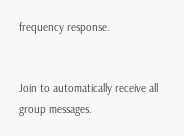frequency response.


Join to automatically receive all group messages.